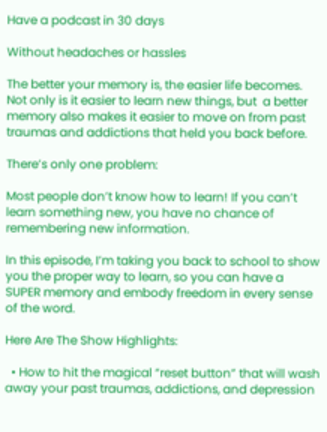Have a podcast in 30 days

Without headaches or hassles

The better your memory is, the easier life becomes. Not only is it easier to learn new things, but  a better memory also makes it easier to move on from past traumas and addictions that held you back before.

There’s only one problem:

Most people don’t know how to learn! If you can’t learn something new, you have no chance of remembering new information.

In this episode, I’m taking you back to school to show you the proper way to learn, so you can have a SUPER memory and embody freedom in every sense of the word.

Here Are The Show Highlights:

  • How to hit the magical “reset button” that will wash away your past traumas, addictions, and depression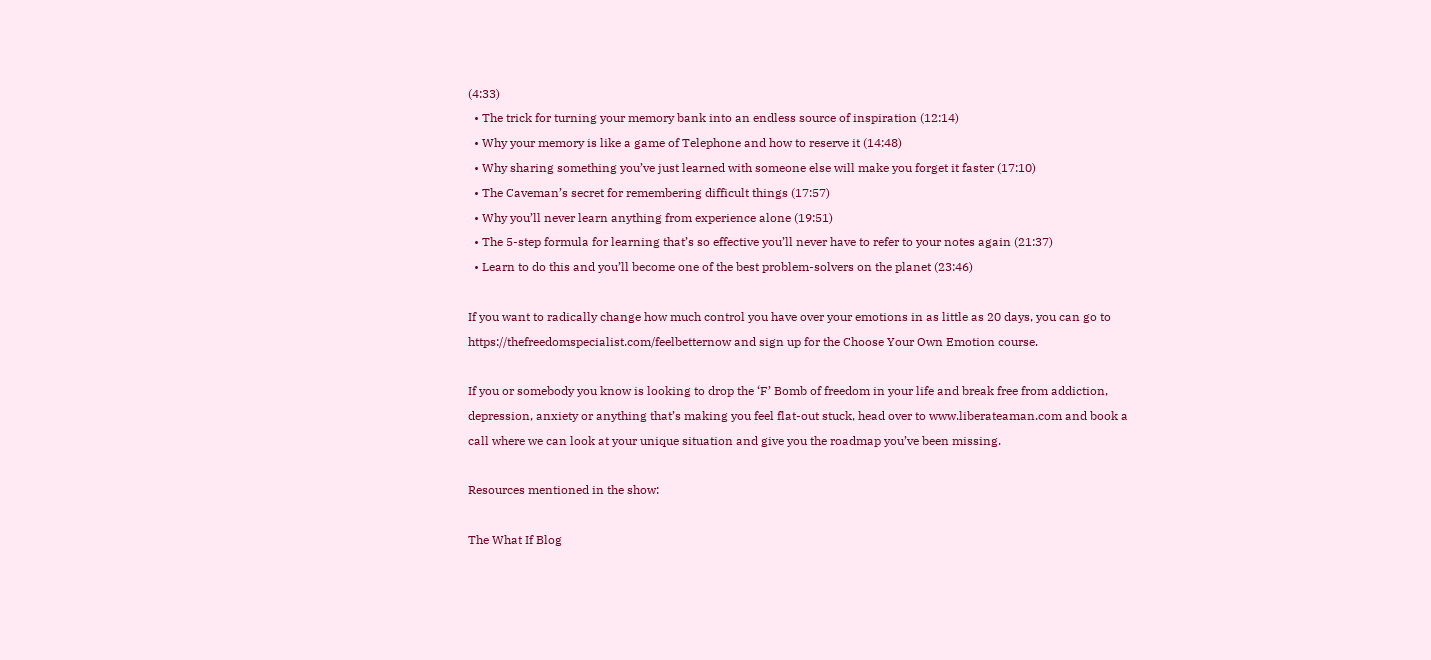(4:33)
  • The trick for turning your memory bank into an endless source of inspiration (12:14)
  • Why your memory is like a game of Telephone and how to reserve it (14:48)
  • Why sharing something you’ve just learned with someone else will make you forget it faster (17:10)
  • The Caveman’s secret for remembering difficult things (17:57)
  • Why you’ll never learn anything from experience alone (19:51)
  • The 5-step formula for learning that’s so effective you’ll never have to refer to your notes again (21:37)
  • Learn to do this and you’ll become one of the best problem-solvers on the planet (23:46)

If you want to radically change how much control you have over your emotions in as little as 20 days, you can go to https://thefreedomspecialist.com/feelbetternow and sign up for the Choose Your Own Emotion course.

If you or somebody you know is looking to drop the ‘F’ Bomb of freedom in your life and break free from addiction, depression, anxiety or anything that’s making you feel flat-out stuck, head over to www.liberateaman.com and book a call where we can look at your unique situation and give you the roadmap you’ve been missing.

Resources mentioned in the show:

The What If Blog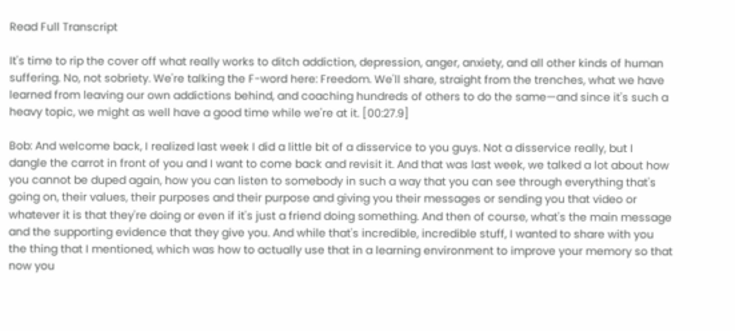Read Full Transcript

It's time to rip the cover off what really works to ditch addiction, depression, anger, anxiety, and all other kinds of human suffering. No, not sobriety. We're talking the F-word here: Freedom. We'll share, straight from the trenches, what we have learned from leaving our own addictions behind, and coaching hundreds of others to do the same—and since it's such a heavy topic, we might as well have a good time while we're at it. [00:27.9]

Bob: And welcome back, I realized last week I did a little bit of a disservice to you guys. Not a disservice really, but I dangle the carrot in front of you and I want to come back and revisit it. And that was last week, we talked a lot about how you cannot be duped again, how you can listen to somebody in such a way that you can see through everything that's going on, their values, their purposes and their purpose and giving you their messages or sending you that video or whatever it is that they're doing or even if it's just a friend doing something. And then of course, what's the main message and the supporting evidence that they give you. And while that's incredible, incredible stuff, I wanted to share with you the thing that I mentioned, which was how to actually use that in a learning environment to improve your memory so that now you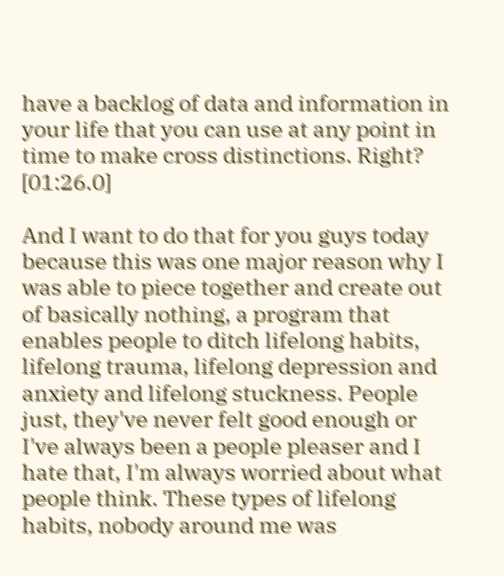have a backlog of data and information in your life that you can use at any point in time to make cross distinctions. Right? [01:26.0]

And I want to do that for you guys today because this was one major reason why I was able to piece together and create out of basically nothing, a program that enables people to ditch lifelong habits, lifelong trauma, lifelong depression and anxiety and lifelong stuckness. People just, they've never felt good enough or I've always been a people pleaser and I hate that, I'm always worried about what people think. These types of lifelong habits, nobody around me was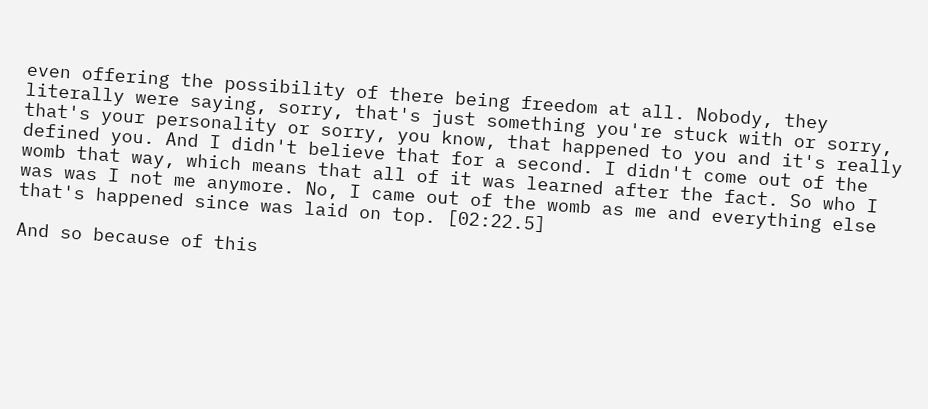even offering the possibility of there being freedom at all. Nobody, they literally were saying, sorry, that's just something you're stuck with or sorry, that's your personality or sorry, you know, that happened to you and it's really defined you. And I didn't believe that for a second. I didn't come out of the womb that way, which means that all of it was learned after the fact. So who I was was I not me anymore. No, I came out of the womb as me and everything else that's happened since was laid on top. [02:22.5]

And so because of this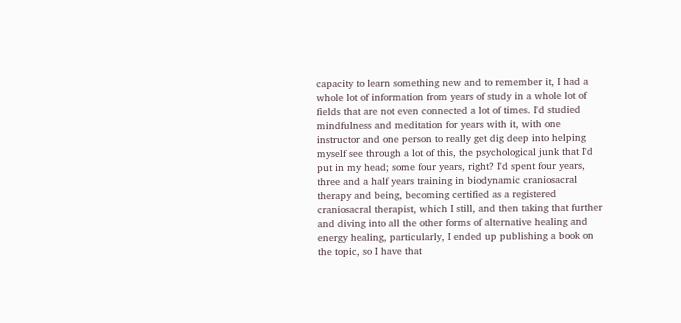capacity to learn something new and to remember it, I had a whole lot of information from years of study in a whole lot of fields that are not even connected a lot of times. I'd studied mindfulness and meditation for years with it, with one instructor and one person to really get dig deep into helping myself see through a lot of this, the psychological junk that I'd put in my head; some four years, right? I'd spent four years, three and a half years training in biodynamic craniosacral therapy and being, becoming certified as a registered craniosacral therapist, which I still, and then taking that further and diving into all the other forms of alternative healing and energy healing, particularly, I ended up publishing a book on the topic, so I have that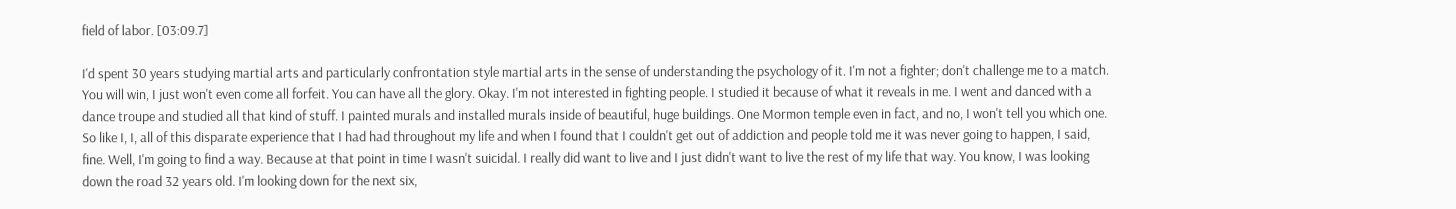field of labor. [03:09.7]

I'd spent 30 years studying martial arts and particularly confrontation style martial arts in the sense of understanding the psychology of it. I'm not a fighter; don't challenge me to a match. You will win, I just won't even come all forfeit. You can have all the glory. Okay. I'm not interested in fighting people. I studied it because of what it reveals in me. I went and danced with a dance troupe and studied all that kind of stuff. I painted murals and installed murals inside of beautiful, huge buildings. One Mormon temple even in fact, and no, I won't tell you which one. So like I, I, all of this disparate experience that I had had throughout my life and when I found that I couldn't get out of addiction and people told me it was never going to happen, I said, fine. Well, I'm going to find a way. Because at that point in time I wasn't suicidal. I really did want to live and I just didn't want to live the rest of my life that way. You know, I was looking down the road 32 years old. I'm looking down for the next six,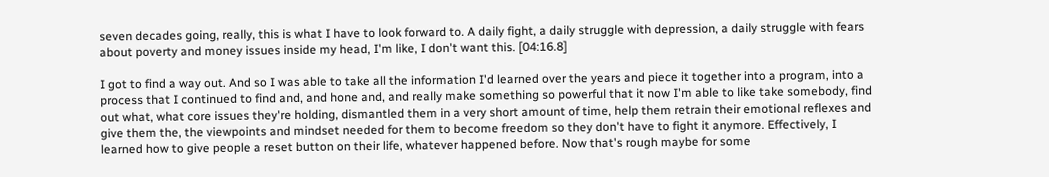seven decades going, really, this is what I have to look forward to. A daily fight, a daily struggle with depression, a daily struggle with fears about poverty and money issues inside my head, I'm like, I don't want this. [04:16.8]

I got to find a way out. And so I was able to take all the information I'd learned over the years and piece it together into a program, into a process that I continued to find and, and hone and, and really make something so powerful that it now I'm able to like take somebody, find out what, what core issues they're holding, dismantled them in a very short amount of time, help them retrain their emotional reflexes and give them the, the viewpoints and mindset needed for them to become freedom so they don't have to fight it anymore. Effectively, I learned how to give people a reset button on their life, whatever happened before. Now that's rough maybe for some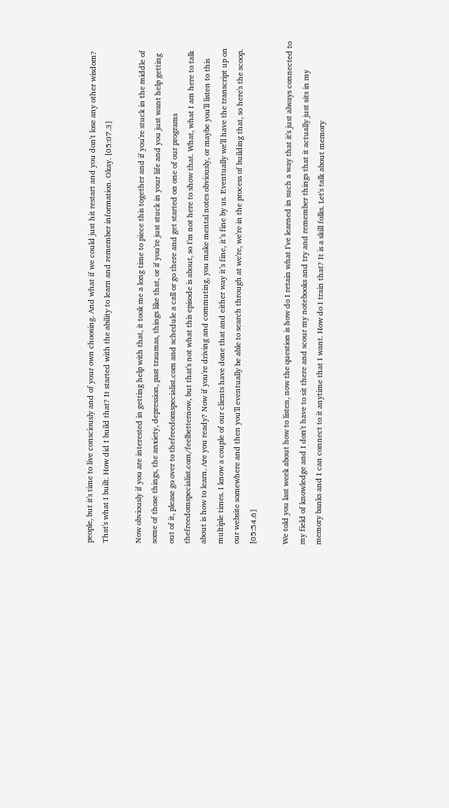people, but it's time to live consciously and of your own choosing. And what if we could just hit restart and you don't lose any other wisdom? That's what I built. How did I build that? It started with the ability to learn and remember information. Okay. [05:07.3]

Now obviously if you are interested in getting help with that, it took me a long time to piece this together and if you're stuck in the middle of some of those things, the anxiety, depression, past traumas, things like that, or if you're just stuck in your life and you just want help getting out of it, please go over to thefreedomspecialist.com and schedule a call or go there and get started on one of our programs thefreedomspecialist.com/feelbetternow, but that's not what this episode is about, so I'm not here to show that. What, what I am here to talk about is how to learn. Are you ready? Now if you're driving and commuting, you make mental notes obviously, or maybe you'll listen to this multiple times. I know a couple of our clients have done that and either way it’s fine, it’s fine by us. Eventually we'll have the transcript up on our website somewhere and then you'll eventually be able to search through at we're, we're in the process of building that, so here's the scoop. [05:54.6]

We told you last week about how to listen, now the question is how do I retain what I've learned in such a way that it's just always connected to my field of knowledge and I don't have to sit there and scour my notebooks and try and remember things that it actually just sits in my memory banks and I can connect to it anytime that I want. How do I train that? It is a skill folks. Let's talk about memory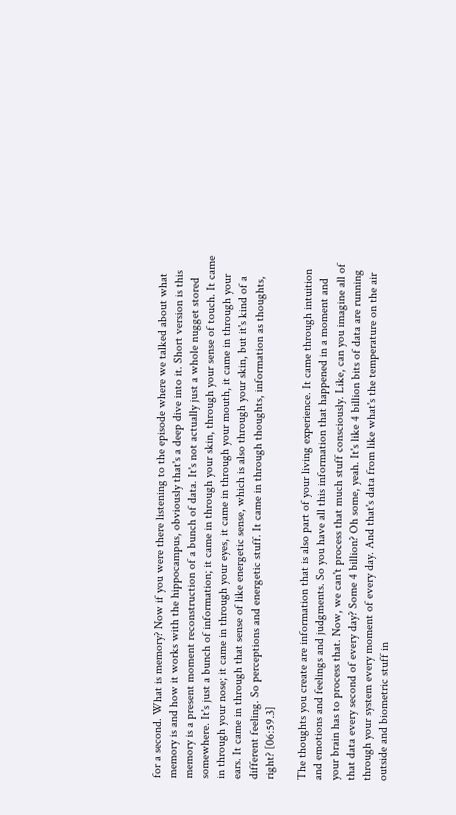for a second. What is memory? Now if you were there listening to the episode where we talked about what memory is and how it works with the hippocampus, obviously that's a deep dive into it. Short version is this memory is a present moment reconstruction of a bunch of data. It's not actually just a whole nugget stored somewhere. It's just a bunch of information; it came in through your skin, through your sense of touch. It came in through your nose; it came in through your eyes, it came in through your mouth, it came in through your ears. It came in through that sense of like energetic sense, which is also through your skin, but it's kind of a different feeling. So perceptions and energetic stuff. It came in through thoughts, information as thoughts, right? [06:59.3]

The thoughts you create are information that is also part of your living experience. It came through intuition and emotions and feelings and judgments. So you have all this information that happened in a moment and your brain has to process that. Now, we can't process that much stuff consciously. Like, can you imagine all of that data every second of every day? Some 4 billion? Oh some, yeah. It's like 4 billion bits of data are running through your system every moment of every day. And that's data from like what's the temperature on the air outside and biometric stuff in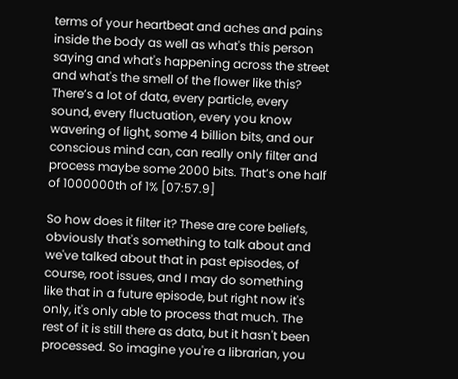terms of your heartbeat and aches and pains inside the body as well as what's this person saying and what's happening across the street and what's the smell of the flower like this? There’s a lot of data, every particle, every sound, every fluctuation, every you know wavering of light, some 4 billion bits, and our conscious mind can, can really only filter and process maybe some 2000 bits. That’s one half of 1000000th of 1% [07:57.9]

So how does it filter it? These are core beliefs, obviously that's something to talk about and we've talked about that in past episodes, of course, root issues, and I may do something like that in a future episode, but right now it's only, it's only able to process that much. The rest of it is still there as data, but it hasn't been processed. So imagine you're a librarian, you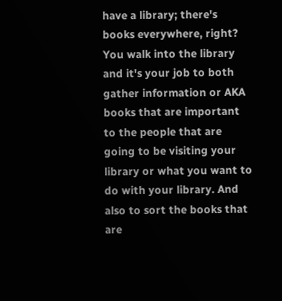have a library; there's books everywhere, right? You walk into the library and it's your job to both gather information or AKA books that are important to the people that are going to be visiting your library or what you want to do with your library. And also to sort the books that are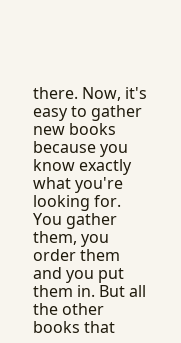there. Now, it's easy to gather new books because you know exactly what you're looking for. You gather them, you order them and you put them in. But all the other books that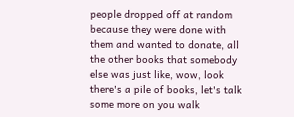people dropped off at random because they were done with them and wanted to donate, all the other books that somebody else was just like, wow, look there's a pile of books, let's talk some more on you walk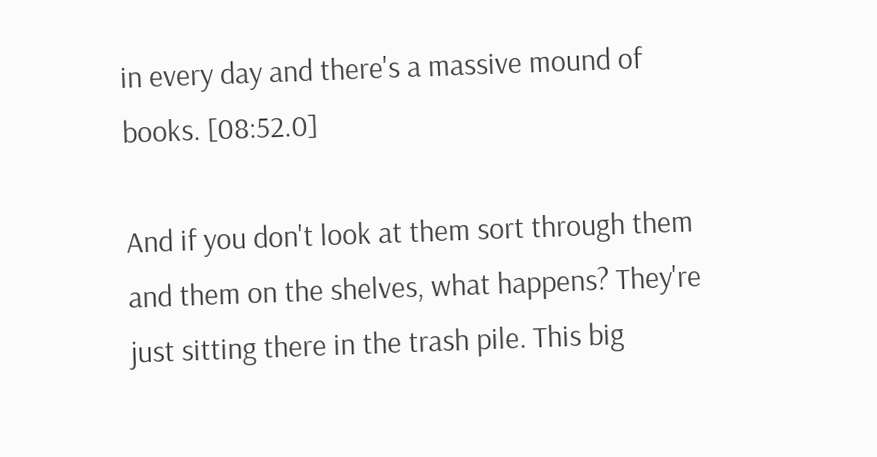in every day and there's a massive mound of books. [08:52.0]

And if you don't look at them sort through them and them on the shelves, what happens? They're just sitting there in the trash pile. This big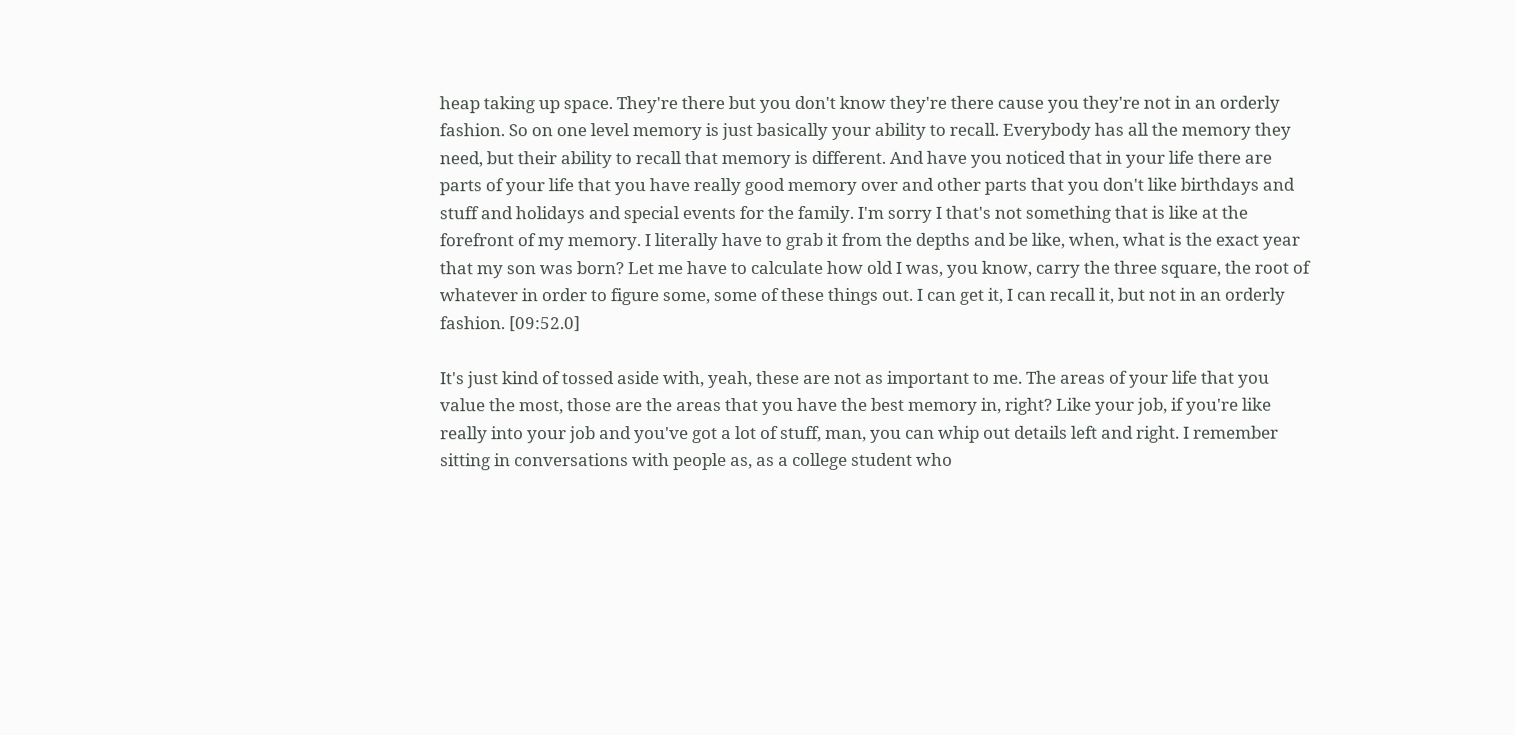heap taking up space. They're there but you don't know they're there cause you they're not in an orderly fashion. So on one level memory is just basically your ability to recall. Everybody has all the memory they need, but their ability to recall that memory is different. And have you noticed that in your life there are parts of your life that you have really good memory over and other parts that you don't like birthdays and stuff and holidays and special events for the family. I'm sorry I that's not something that is like at the forefront of my memory. I literally have to grab it from the depths and be like, when, what is the exact year that my son was born? Let me have to calculate how old I was, you know, carry the three square, the root of whatever in order to figure some, some of these things out. I can get it, I can recall it, but not in an orderly fashion. [09:52.0]

It's just kind of tossed aside with, yeah, these are not as important to me. The areas of your life that you value the most, those are the areas that you have the best memory in, right? Like your job, if you're like really into your job and you've got a lot of stuff, man, you can whip out details left and right. I remember sitting in conversations with people as, as a college student who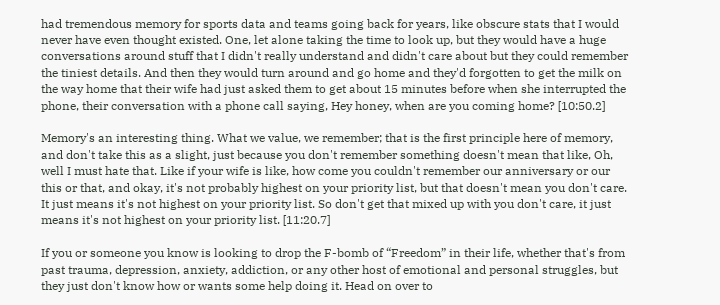had tremendous memory for sports data and teams going back for years, like obscure stats that I would never have even thought existed. One, let alone taking the time to look up, but they would have a huge conversations around stuff that I didn't really understand and didn't care about but they could remember the tiniest details. And then they would turn around and go home and they'd forgotten to get the milk on the way home that their wife had just asked them to get about 15 minutes before when she interrupted the phone, their conversation with a phone call saying, Hey honey, when are you coming home? [10:50.2]

Memory's an interesting thing. What we value, we remember; that is the first principle here of memory, and don't take this as a slight, just because you don't remember something doesn't mean that like, Oh, well I must hate that. Like if your wife is like, how come you couldn't remember our anniversary or our this or that, and okay, it's not probably highest on your priority list, but that doesn't mean you don't care. It just means it's not highest on your priority list. So don't get that mixed up with you don't care, it just means it's not highest on your priority list. [11:20.7]

If you or someone you know is looking to drop the F-bomb of “Freedom” in their life, whether that's from past trauma, depression, anxiety, addiction, or any other host of emotional and personal struggles, but they just don't know how or wants some help doing it. Head on over to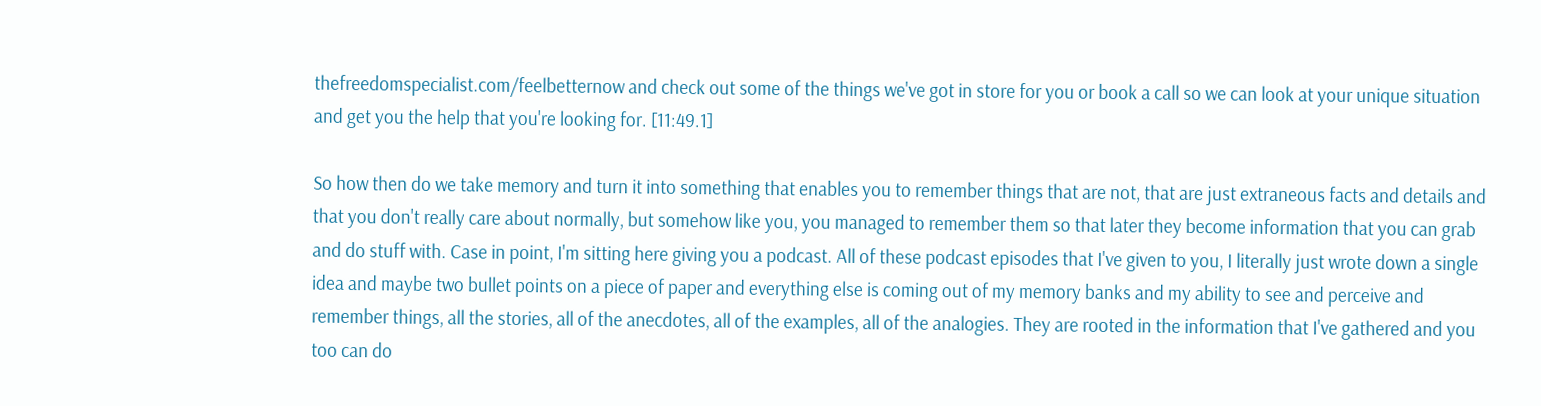thefreedomspecialist.com/feelbetternow and check out some of the things we've got in store for you or book a call so we can look at your unique situation and get you the help that you're looking for. [11:49.1]

So how then do we take memory and turn it into something that enables you to remember things that are not, that are just extraneous facts and details and that you don't really care about normally, but somehow like you, you managed to remember them so that later they become information that you can grab and do stuff with. Case in point, I'm sitting here giving you a podcast. All of these podcast episodes that I've given to you, I literally just wrote down a single idea and maybe two bullet points on a piece of paper and everything else is coming out of my memory banks and my ability to see and perceive and remember things, all the stories, all of the anecdotes, all of the examples, all of the analogies. They are rooted in the information that I've gathered and you too can do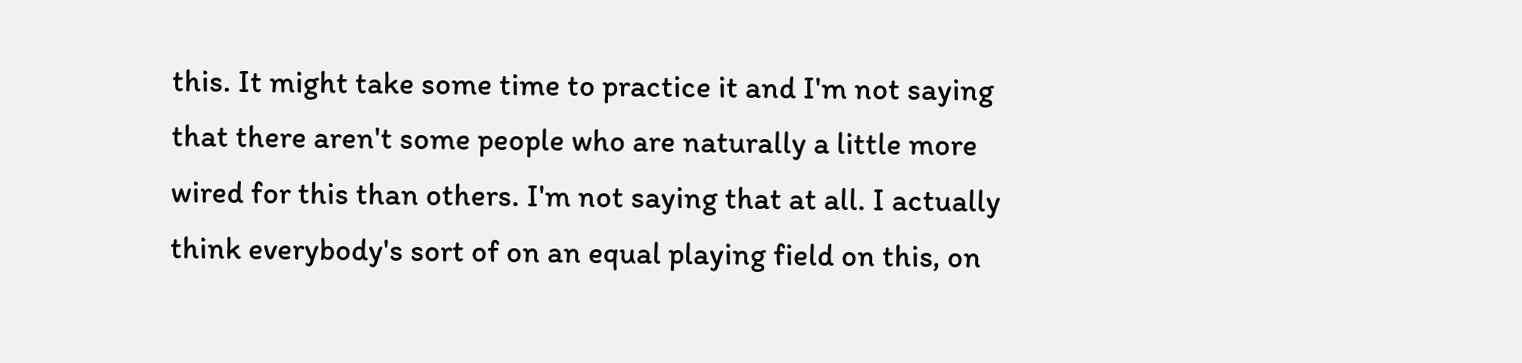this. It might take some time to practice it and I'm not saying that there aren't some people who are naturally a little more wired for this than others. I'm not saying that at all. I actually think everybody's sort of on an equal playing field on this, on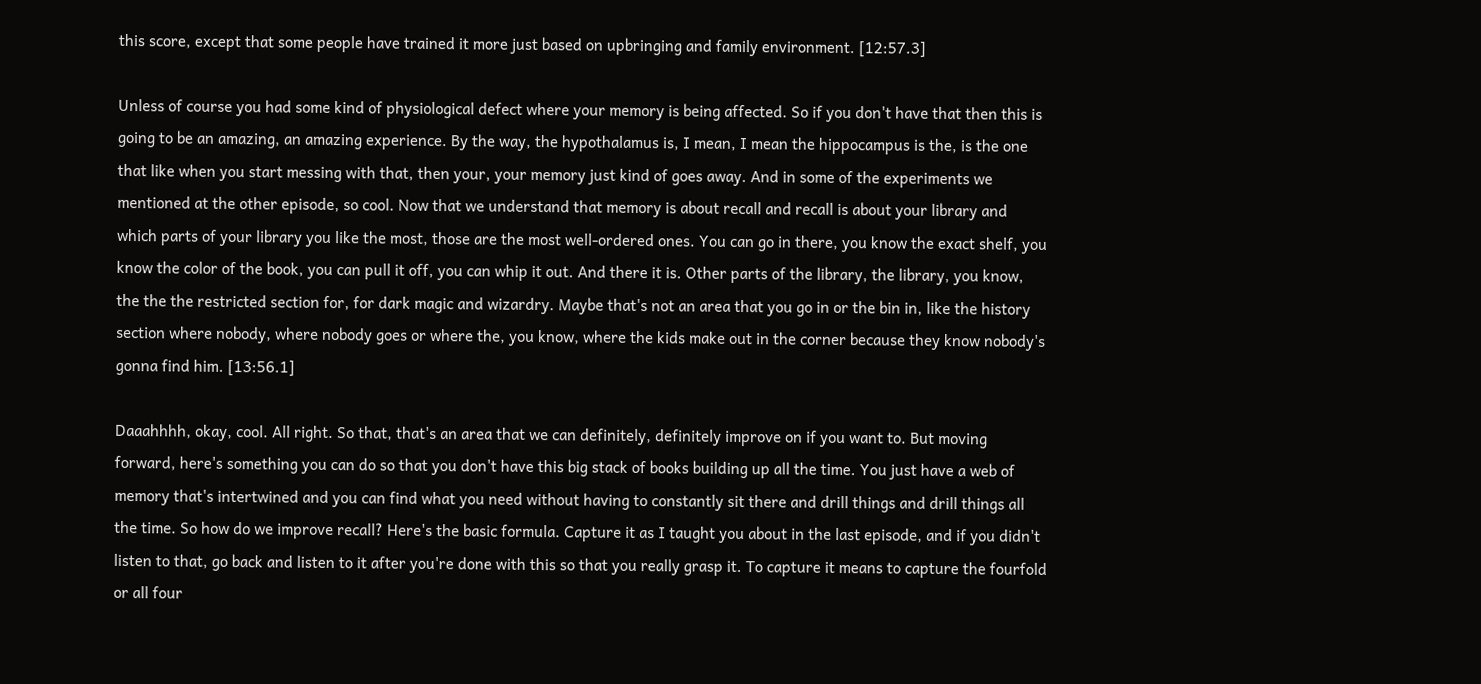this score, except that some people have trained it more just based on upbringing and family environment. [12:57.3]

Unless of course you had some kind of physiological defect where your memory is being affected. So if you don't have that then this is going to be an amazing, an amazing experience. By the way, the hypothalamus is, I mean, I mean the hippocampus is the, is the one that like when you start messing with that, then your, your memory just kind of goes away. And in some of the experiments we mentioned at the other episode, so cool. Now that we understand that memory is about recall and recall is about your library and which parts of your library you like the most, those are the most well-ordered ones. You can go in there, you know the exact shelf, you know the color of the book, you can pull it off, you can whip it out. And there it is. Other parts of the library, the library, you know, the the the restricted section for, for dark magic and wizardry. Maybe that's not an area that you go in or the bin in, like the history section where nobody, where nobody goes or where the, you know, where the kids make out in the corner because they know nobody's gonna find him. [13:56.1]

Daaahhhh, okay, cool. All right. So that, that's an area that we can definitely, definitely improve on if you want to. But moving forward, here's something you can do so that you don't have this big stack of books building up all the time. You just have a web of memory that's intertwined and you can find what you need without having to constantly sit there and drill things and drill things all the time. So how do we improve recall? Here's the basic formula. Capture it as I taught you about in the last episode, and if you didn't listen to that, go back and listen to it after you're done with this so that you really grasp it. To capture it means to capture the fourfold or all four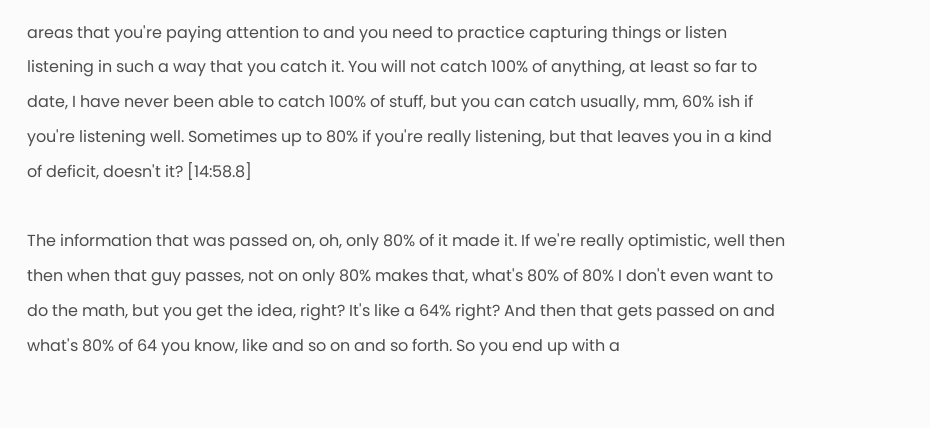areas that you're paying attention to and you need to practice capturing things or listen listening in such a way that you catch it. You will not catch 100% of anything, at least so far to date, I have never been able to catch 100% of stuff, but you can catch usually, mm, 60% ish if you're listening well. Sometimes up to 80% if you're really listening, but that leaves you in a kind of deficit, doesn't it? [14:58.8]

The information that was passed on, oh, only 80% of it made it. If we're really optimistic, well then then when that guy passes, not on only 80% makes that, what's 80% of 80% I don't even want to do the math, but you get the idea, right? It's like a 64% right? And then that gets passed on and what's 80% of 64 you know, like and so on and so forth. So you end up with a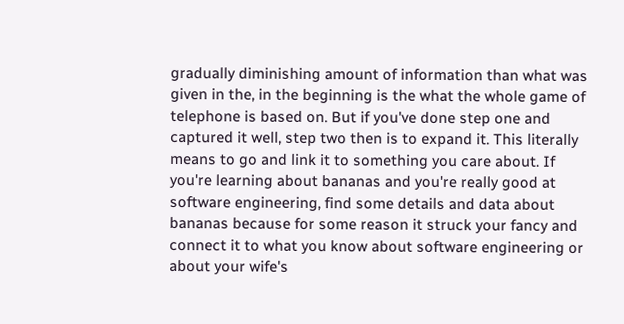gradually diminishing amount of information than what was given in the, in the beginning is the what the whole game of telephone is based on. But if you've done step one and captured it well, step two then is to expand it. This literally means to go and link it to something you care about. If you're learning about bananas and you're really good at software engineering, find some details and data about bananas because for some reason it struck your fancy and connect it to what you know about software engineering or about your wife's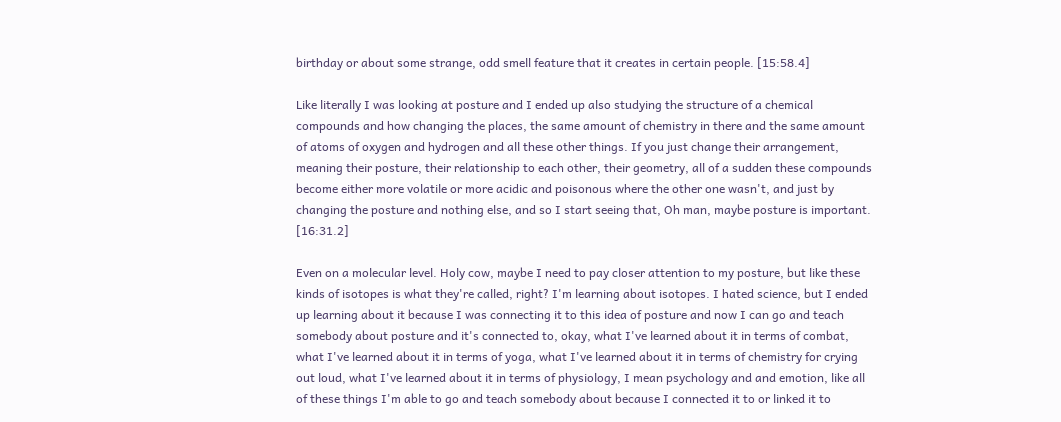birthday or about some strange, odd smell feature that it creates in certain people. [15:58.4]

Like literally I was looking at posture and I ended up also studying the structure of a chemical compounds and how changing the places, the same amount of chemistry in there and the same amount of atoms of oxygen and hydrogen and all these other things. If you just change their arrangement, meaning their posture, their relationship to each other, their geometry, all of a sudden these compounds become either more volatile or more acidic and poisonous where the other one wasn't, and just by changing the posture and nothing else, and so I start seeing that, Oh man, maybe posture is important. [16:31.2]

Even on a molecular level. Holy cow, maybe I need to pay closer attention to my posture, but like these kinds of isotopes is what they're called, right? I'm learning about isotopes. I hated science, but I ended up learning about it because I was connecting it to this idea of posture and now I can go and teach somebody about posture and it's connected to, okay, what I've learned about it in terms of combat, what I've learned about it in terms of yoga, what I've learned about it in terms of chemistry for crying out loud, what I've learned about it in terms of physiology, I mean psychology and and emotion, like all of these things I'm able to go and teach somebody about because I connected it to or linked it to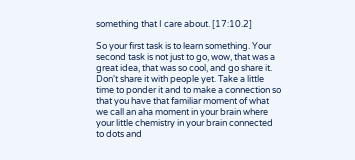something that I care about. [17:10.2]

So your first task is to learn something. Your second task is not just to go, wow, that was a great idea, that was so cool, and go share it. Don't share it with people yet. Take a little time to ponder it and to make a connection so that you have that familiar moment of what we call an aha moment in your brain where your little chemistry in your brain connected to dots and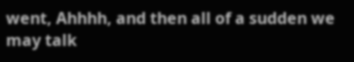went, Ahhhh, and then all of a sudden we may talk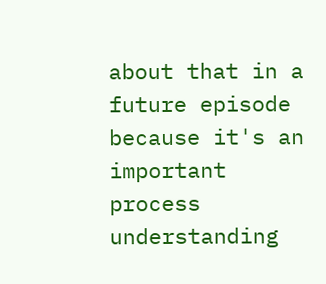about that in a future episode because it's an important process understanding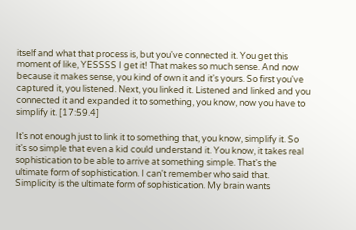itself and what that process is, but you've connected it. You get this moment of like, YESSSS I get it! That makes so much sense. And now because it makes sense, you kind of own it and it's yours. So first you've captured it, you listened. Next, you linked it. Listened and linked and you connected it and expanded it to something, you know, now you have to simplify it. [17:59.4]

It's not enough just to link it to something that, you know, simplify it. So it's so simple that even a kid could understand it. You know, it takes real sophistication to be able to arrive at something simple. That's the ultimate form of sophistication. I can't remember who said that. Simplicity is the ultimate form of sophistication. My brain wants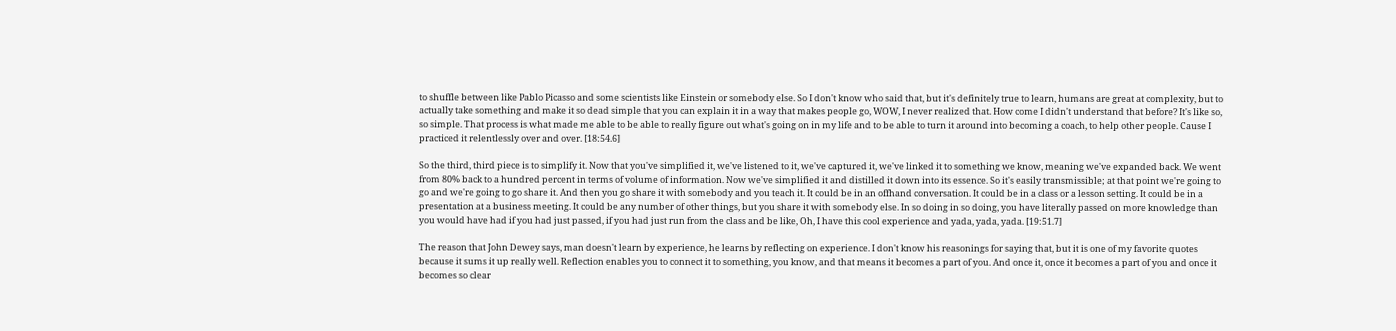to shuffle between like Pablo Picasso and some scientists like Einstein or somebody else. So I don't know who said that, but it's definitely true to learn, humans are great at complexity, but to actually take something and make it so dead simple that you can explain it in a way that makes people go, WOW, I never realized that. How come I didn't understand that before? It's like so, so simple. That process is what made me able to be able to really figure out what's going on in my life and to be able to turn it around into becoming a coach, to help other people. Cause I practiced it relentlessly over and over. [18:54.6]

So the third, third piece is to simplify it. Now that you've simplified it, we've listened to it, we've captured it, we've linked it to something we know, meaning we've expanded back. We went from 80% back to a hundred percent in terms of volume of information. Now we've simplified it and distilled it down into its essence. So it's easily transmissible; at that point we're going to go and we're going to go share it. And then you go share it with somebody and you teach it. It could be in an offhand conversation. It could be in a class or a lesson setting. It could be in a presentation at a business meeting. It could be any number of other things, but you share it with somebody else. In so doing in so doing, you have literally passed on more knowledge than you would have had if you had just passed, if you had just run from the class and be like, Oh, I have this cool experience and yada, yada, yada. [19:51.7]

The reason that John Dewey says, man doesn't learn by experience, he learns by reflecting on experience. I don't know his reasonings for saying that, but it is one of my favorite quotes because it sums it up really well. Reflection enables you to connect it to something, you know, and that means it becomes a part of you. And once it, once it becomes a part of you and once it becomes so clear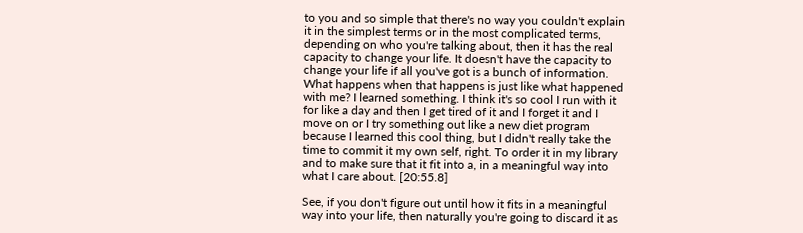to you and so simple that there's no way you couldn't explain it in the simplest terms or in the most complicated terms, depending on who you're talking about, then it has the real capacity to change your life. It doesn't have the capacity to change your life if all you've got is a bunch of information. What happens when that happens is just like what happened with me? I learned something. I think it's so cool I run with it for like a day and then I get tired of it and I forget it and I move on or I try something out like a new diet program because I learned this cool thing, but I didn't really take the time to commit it my own self, right. To order it in my library and to make sure that it fit into a, in a meaningful way into what I care about. [20:55.8]

See, if you don't figure out until how it fits in a meaningful way into your life, then naturally you're going to discard it as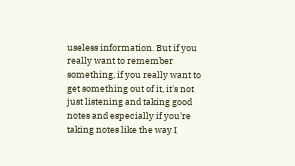useless information. But if you really want to remember something, if you really want to get something out of it, it's not just listening and taking good notes and especially if you're taking notes like the way I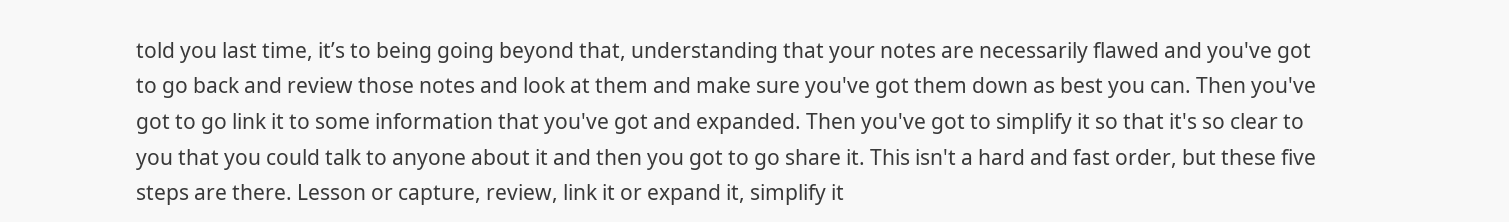told you last time, it’s to being going beyond that, understanding that your notes are necessarily flawed and you've got to go back and review those notes and look at them and make sure you've got them down as best you can. Then you've got to go link it to some information that you've got and expanded. Then you've got to simplify it so that it's so clear to you that you could talk to anyone about it and then you got to go share it. This isn't a hard and fast order, but these five steps are there. Lesson or capture, review, link it or expand it, simplify it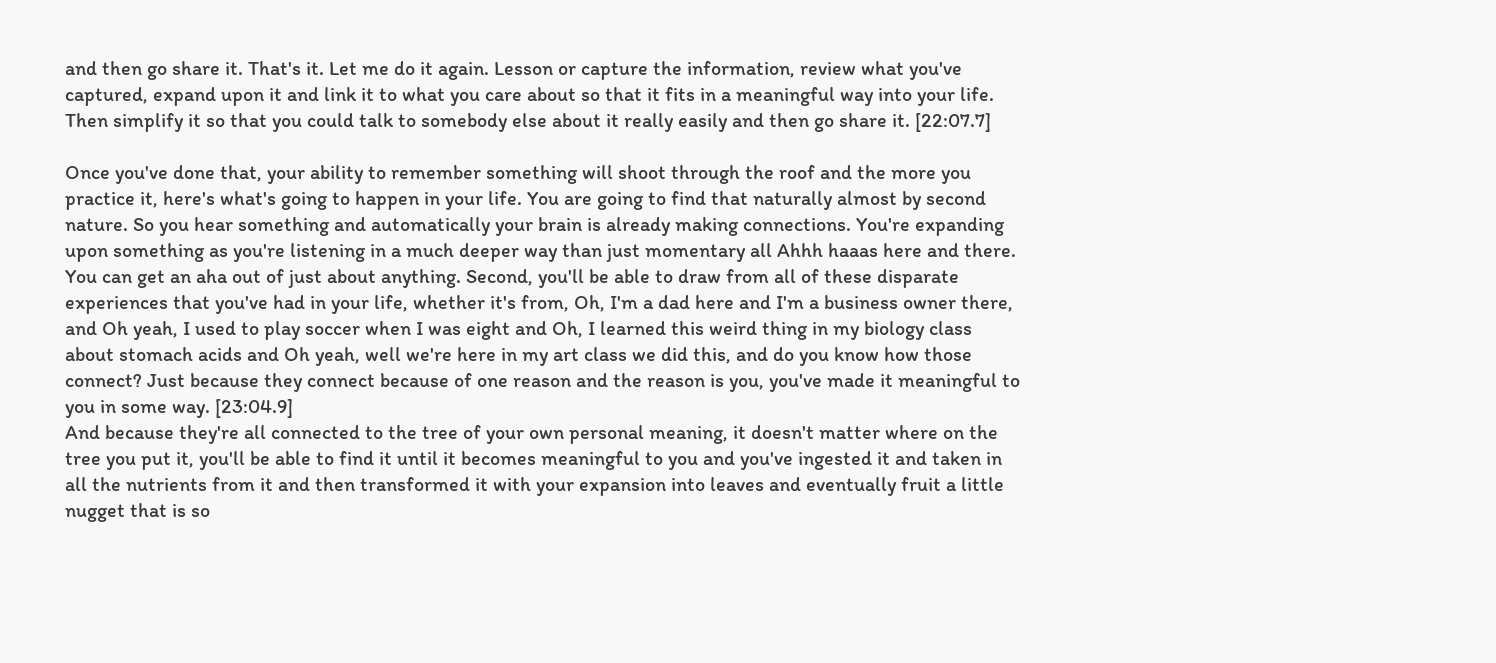and then go share it. That's it. Let me do it again. Lesson or capture the information, review what you've captured, expand upon it and link it to what you care about so that it fits in a meaningful way into your life. Then simplify it so that you could talk to somebody else about it really easily and then go share it. [22:07.7]

Once you've done that, your ability to remember something will shoot through the roof and the more you practice it, here's what's going to happen in your life. You are going to find that naturally almost by second nature. So you hear something and automatically your brain is already making connections. You're expanding upon something as you're listening in a much deeper way than just momentary all Ahhh haaas here and there. You can get an aha out of just about anything. Second, you'll be able to draw from all of these disparate experiences that you've had in your life, whether it's from, Oh, I'm a dad here and I'm a business owner there, and Oh yeah, I used to play soccer when I was eight and Oh, I learned this weird thing in my biology class about stomach acids and Oh yeah, well we're here in my art class we did this, and do you know how those connect? Just because they connect because of one reason and the reason is you, you've made it meaningful to you in some way. [23:04.9]
And because they're all connected to the tree of your own personal meaning, it doesn't matter where on the tree you put it, you'll be able to find it until it becomes meaningful to you and you've ingested it and taken in all the nutrients from it and then transformed it with your expansion into leaves and eventually fruit a little nugget that is so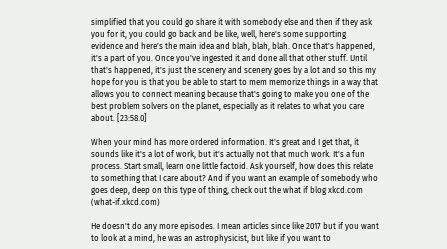simplified that you could go share it with somebody else and then if they ask you for it, you could go back and be like, well, here's some supporting evidence and here's the main idea and blah, blah, blah. Once that's happened, it's a part of you. Once you've ingested it and done all that other stuff. Until that's happened, it's just the scenery and scenery goes by a lot and so this my hope for you is that you be able to start to mem memorize things in a way that allows you to connect meaning because that's going to make you one of the best problem solvers on the planet, especially as it relates to what you care about. [23:58.0]

When your mind has more ordered information. It's great and I get that, it sounds like it's a lot of work, but it's actually not that much work. It's a fun process. Start small, learn one little factoid. Ask yourself, how does this relate to something that I care about? And if you want an example of somebody who goes deep, deep on this type of thing, check out the what if blog xkcd.com (what-if.xkcd.com)

He doesn't do any more episodes. I mean articles since like 2017 but if you want to look at a mind, he was an astrophysicist, but like if you want to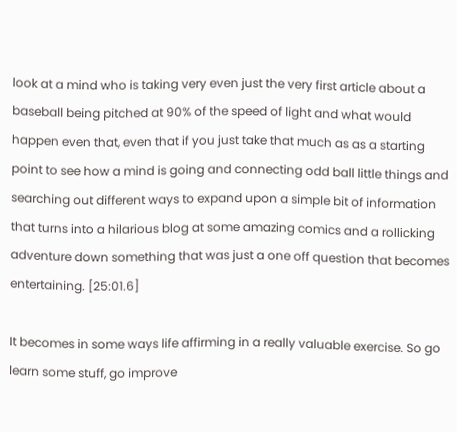look at a mind who is taking very even just the very first article about a baseball being pitched at 90% of the speed of light and what would happen even that, even that if you just take that much as as a starting point to see how a mind is going and connecting odd ball little things and searching out different ways to expand upon a simple bit of information that turns into a hilarious blog at some amazing comics and a rollicking adventure down something that was just a one off question that becomes entertaining. [25:01.6]

It becomes in some ways life affirming in a really valuable exercise. So go learn some stuff, go improve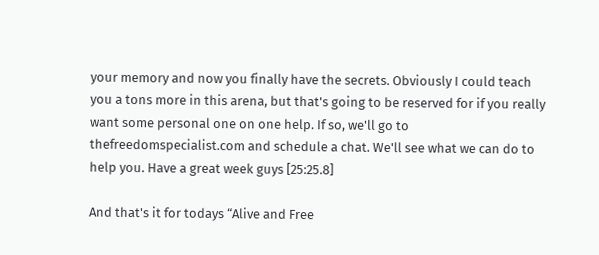your memory and now you finally have the secrets. Obviously I could teach you a tons more in this arena, but that's going to be reserved for if you really want some personal one on one help. If so, we'll go to thefreedomspecialist.com and schedule a chat. We'll see what we can do to help you. Have a great week guys [25:25.8]

And that's it for todays “Alive and Free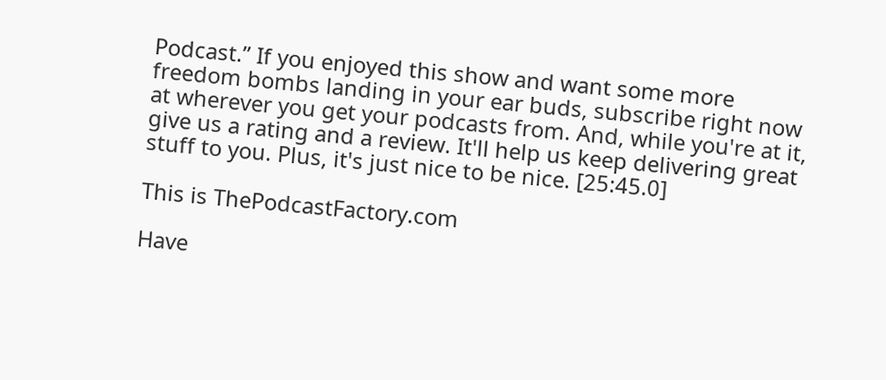Podcast.” If you enjoyed this show and want some more freedom bombs landing in your ear buds, subscribe right now at wherever you get your podcasts from. And, while you're at it, give us a rating and a review. It'll help us keep delivering great stuff to you. Plus, it's just nice to be nice. [25:45.0]

This is ThePodcastFactory.com

Have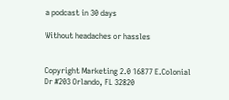a podcast in 30 days

Without headaches or hassles


Copyright Marketing 2.0 16877 E.Colonial Dr #203 Orlando, FL 32820